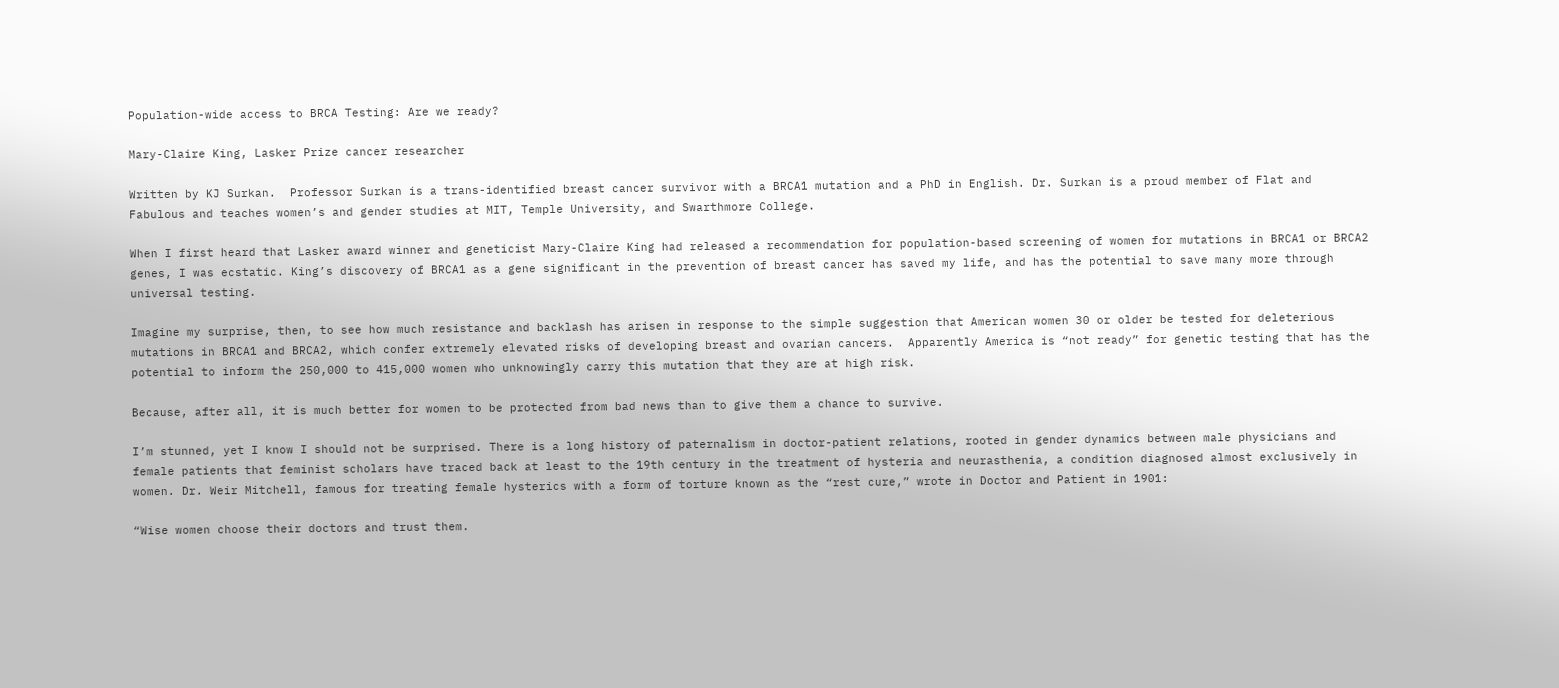Population-wide access to BRCA Testing: Are we ready?

Mary-Claire King, Lasker Prize cancer researcher

Written by KJ Surkan.  Professor Surkan is a trans-identified breast cancer survivor with a BRCA1 mutation and a PhD in English. Dr. Surkan is a proud member of Flat and Fabulous and teaches women’s and gender studies at MIT, Temple University, and Swarthmore College.

When I first heard that Lasker award winner and geneticist Mary-Claire King had released a recommendation for population-based screening of women for mutations in BRCA1 or BRCA2 genes, I was ecstatic. King’s discovery of BRCA1 as a gene significant in the prevention of breast cancer has saved my life, and has the potential to save many more through universal testing.

Imagine my surprise, then, to see how much resistance and backlash has arisen in response to the simple suggestion that American women 30 or older be tested for deleterious mutations in BRCA1 and BRCA2, which confer extremely elevated risks of developing breast and ovarian cancers.  Apparently America is “not ready” for genetic testing that has the potential to inform the 250,000 to 415,000 women who unknowingly carry this mutation that they are at high risk.

Because, after all, it is much better for women to be protected from bad news than to give them a chance to survive.

I’m stunned, yet I know I should not be surprised. There is a long history of paternalism in doctor-patient relations, rooted in gender dynamics between male physicians and female patients that feminist scholars have traced back at least to the 19th century in the treatment of hysteria and neurasthenia, a condition diagnosed almost exclusively in women. Dr. Weir Mitchell, famous for treating female hysterics with a form of torture known as the “rest cure,” wrote in Doctor and Patient in 1901:

“Wise women choose their doctors and trust them.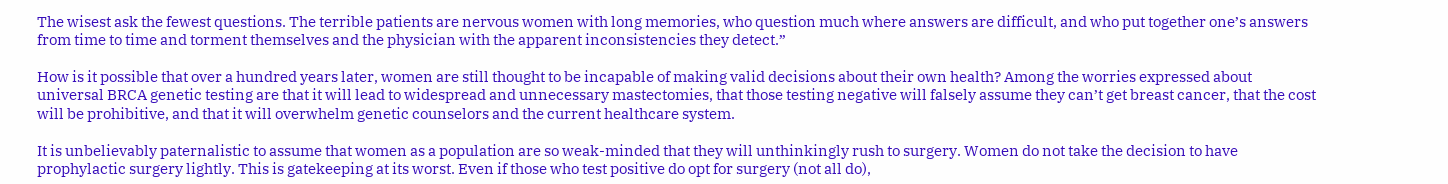The wisest ask the fewest questions. The terrible patients are nervous women with long memories, who question much where answers are difficult, and who put together one’s answers from time to time and torment themselves and the physician with the apparent inconsistencies they detect.”

How is it possible that over a hundred years later, women are still thought to be incapable of making valid decisions about their own health? Among the worries expressed about universal BRCA genetic testing are that it will lead to widespread and unnecessary mastectomies, that those testing negative will falsely assume they can’t get breast cancer, that the cost will be prohibitive, and that it will overwhelm genetic counselors and the current healthcare system.

It is unbelievably paternalistic to assume that women as a population are so weak-minded that they will unthinkingly rush to surgery. Women do not take the decision to have prophylactic surgery lightly. This is gatekeeping at its worst. Even if those who test positive do opt for surgery (not all do),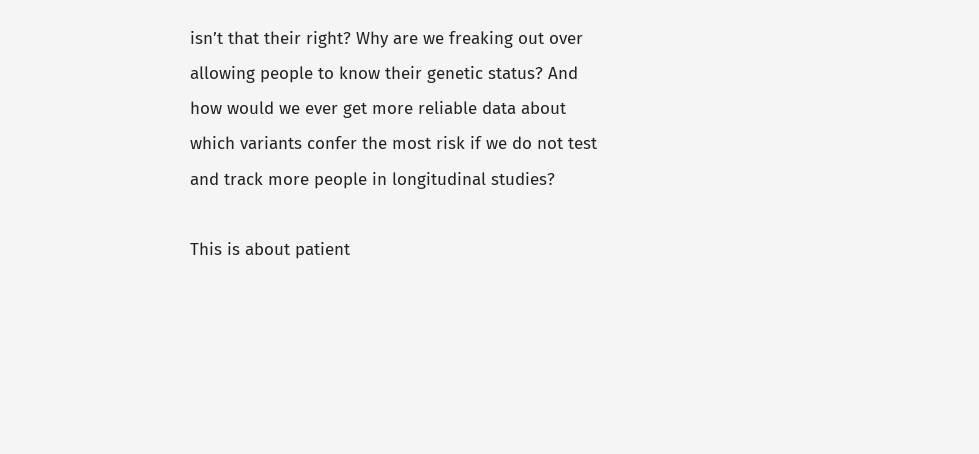isn’t that their right? Why are we freaking out over allowing people to know their genetic status? And how would we ever get more reliable data about which variants confer the most risk if we do not test and track more people in longitudinal studies?

This is about patient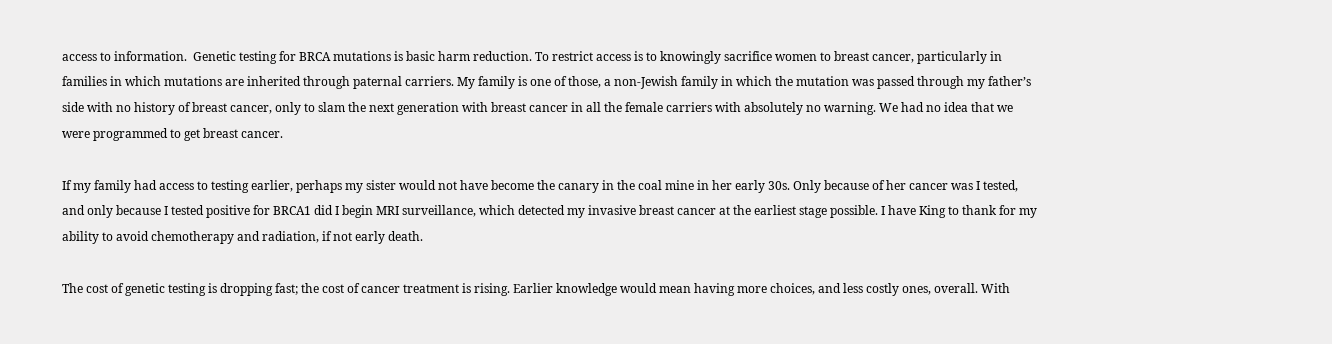access to information.  Genetic testing for BRCA mutations is basic harm reduction. To restrict access is to knowingly sacrifice women to breast cancer, particularly in families in which mutations are inherited through paternal carriers. My family is one of those, a non-Jewish family in which the mutation was passed through my father’s side with no history of breast cancer, only to slam the next generation with breast cancer in all the female carriers with absolutely no warning. We had no idea that we were programmed to get breast cancer.

If my family had access to testing earlier, perhaps my sister would not have become the canary in the coal mine in her early 30s. Only because of her cancer was I tested, and only because I tested positive for BRCA1 did I begin MRI surveillance, which detected my invasive breast cancer at the earliest stage possible. I have King to thank for my ability to avoid chemotherapy and radiation, if not early death.

The cost of genetic testing is dropping fast; the cost of cancer treatment is rising. Earlier knowledge would mean having more choices, and less costly ones, overall. With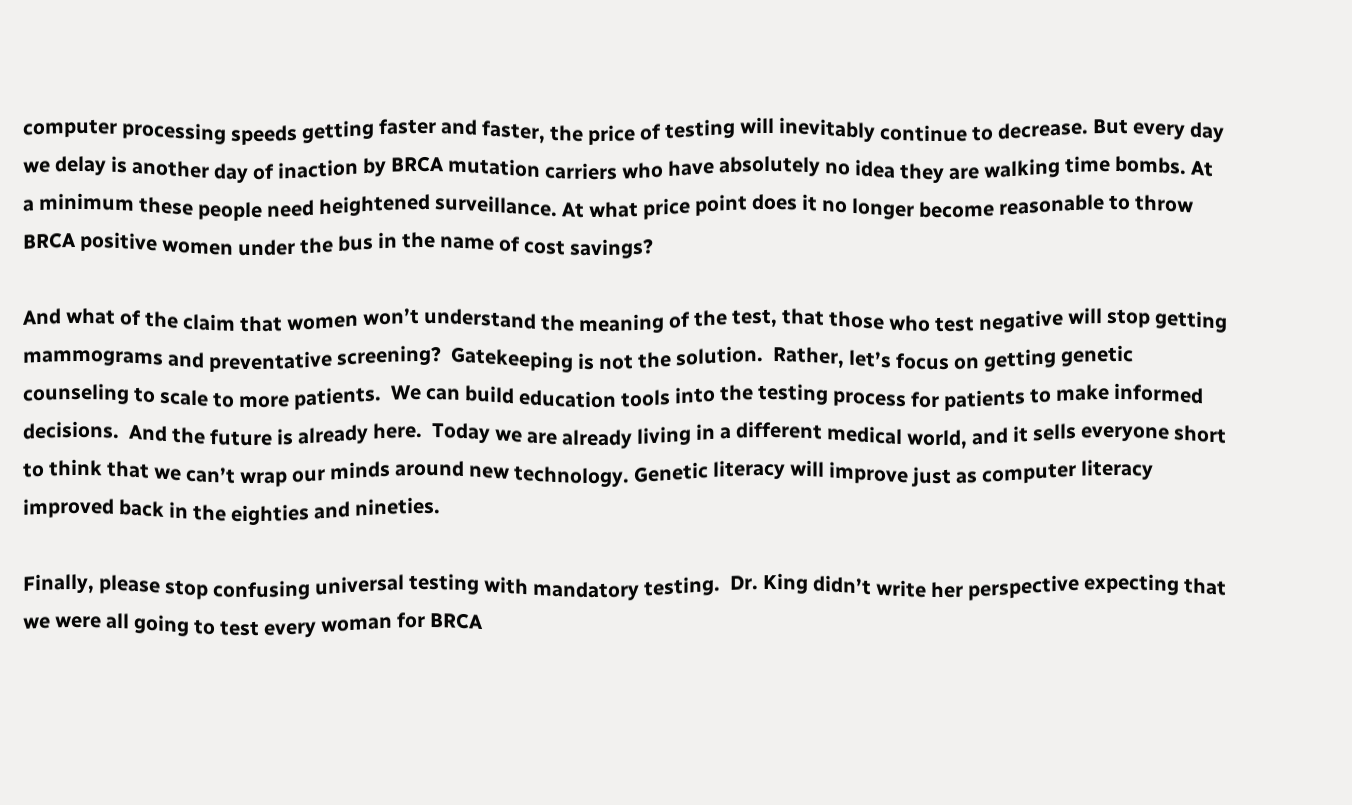computer processing speeds getting faster and faster, the price of testing will inevitably continue to decrease. But every day we delay is another day of inaction by BRCA mutation carriers who have absolutely no idea they are walking time bombs. At a minimum these people need heightened surveillance. At what price point does it no longer become reasonable to throw BRCA positive women under the bus in the name of cost savings?

And what of the claim that women won’t understand the meaning of the test, that those who test negative will stop getting mammograms and preventative screening?  Gatekeeping is not the solution.  Rather, let’s focus on getting genetic counseling to scale to more patients.  We can build education tools into the testing process for patients to make informed decisions.  And the future is already here.  Today we are already living in a different medical world, and it sells everyone short to think that we can’t wrap our minds around new technology. Genetic literacy will improve just as computer literacy improved back in the eighties and nineties.

Finally, please stop confusing universal testing with mandatory testing.  Dr. King didn’t write her perspective expecting that we were all going to test every woman for BRCA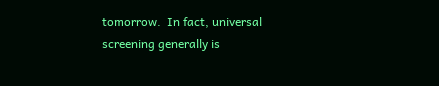tomorrow.  In fact, universal screening generally is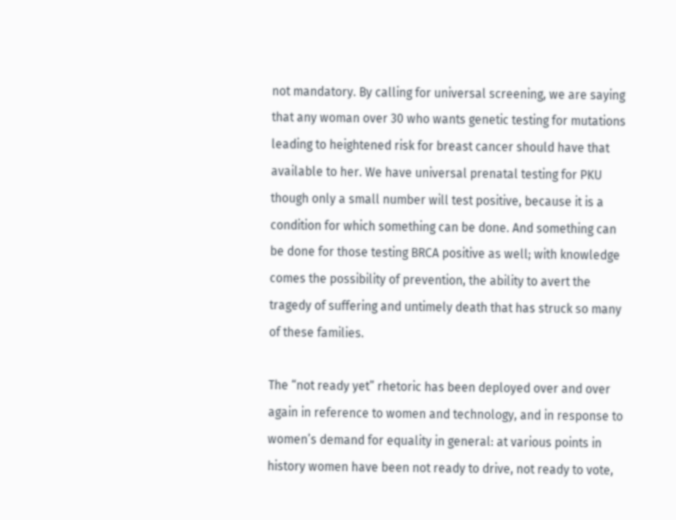not mandatory. By calling for universal screening, we are saying that any woman over 30 who wants genetic testing for mutations leading to heightened risk for breast cancer should have that available to her. We have universal prenatal testing for PKU though only a small number will test positive, because it is a condition for which something can be done. And something can be done for those testing BRCA positive as well; with knowledge comes the possibility of prevention, the ability to avert the tragedy of suffering and untimely death that has struck so many of these families.

The “not ready yet” rhetoric has been deployed over and over again in reference to women and technology, and in response to women’s demand for equality in general: at various points in history women have been not ready to drive, not ready to vote,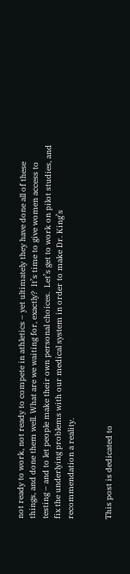not ready to work, not ready to compete in athletics – yet ultimately they have done all of these things, and done them well. What are we waiting for, exactly?  It’s time to give women access to testing – and to let people make their own personal choices.  Let’s get to work on pilot studies, and fix the underlying problems with our medical system in order to make Dr. King’s recommendation a reality.


This post is dedicated to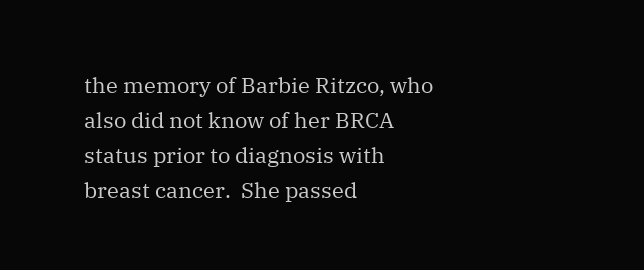the memory of Barbie Ritzco, who also did not know of her BRCA status prior to diagnosis with breast cancer.  She passed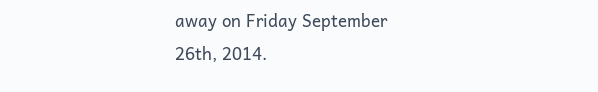away on Friday September 26th, 2014.